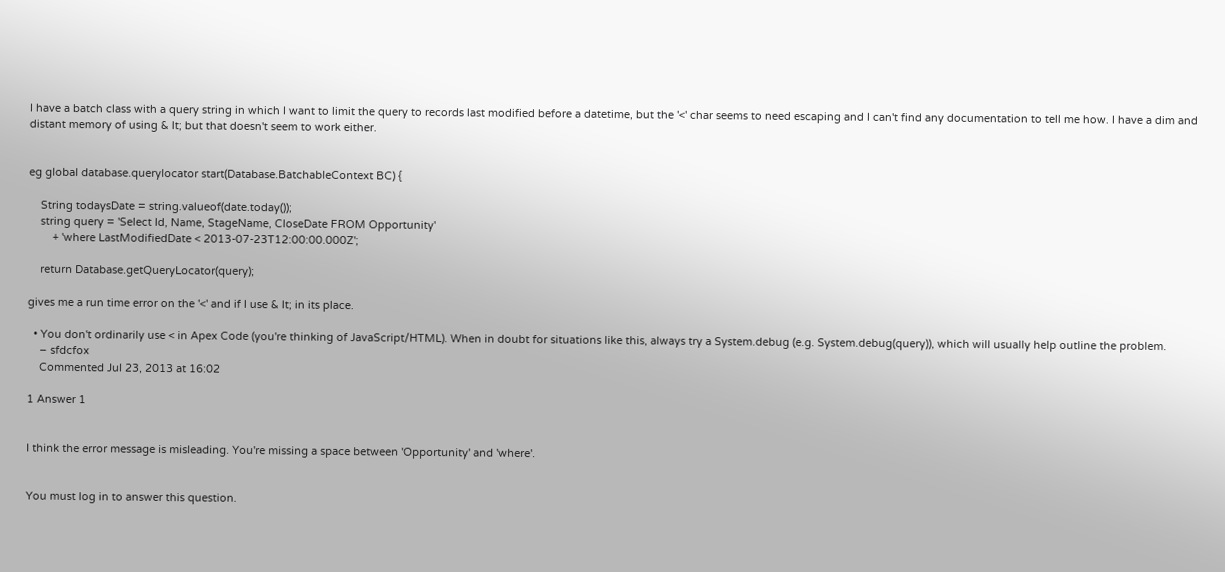I have a batch class with a query string in which I want to limit the query to records last modified before a datetime, but the '<' char seems to need escaping and I can't find any documentation to tell me how. I have a dim and distant memory of using & lt; but that doesn't seem to work either.


eg global database.querylocator start(Database.BatchableContext BC) {

    String todaysDate = string.valueof(date.today());
    string query = 'Select Id, Name, StageName, CloseDate FROM Opportunity'
        + 'where LastModifiedDate < 2013-07-23T12:00:00.000Z';

    return Database.getQueryLocator(query);

gives me a run time error on the '<' and if I use & lt; in its place.

  • You don't ordinarily use < in Apex Code (you're thinking of JavaScript/HTML). When in doubt for situations like this, always try a System.debug (e.g. System.debug(query)), which will usually help outline the problem.
    – sfdcfox
    Commented Jul 23, 2013 at 16:02

1 Answer 1


I think the error message is misleading. You're missing a space between 'Opportunity' and 'where'.


You must log in to answer this question.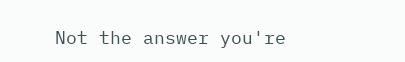Not the answer you're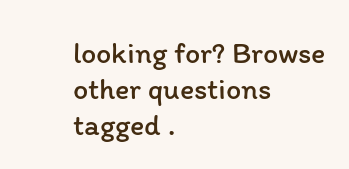looking for? Browse other questions tagged .